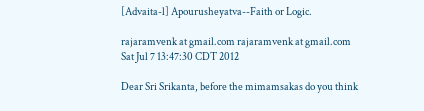[Advaita-l] Apourusheyatva--Faith or Logic.

rajaramvenk at gmail.com rajaramvenk at gmail.com
Sat Jul 7 13:47:30 CDT 2012

Dear Sri Srikanta, before the mimamsakas do you think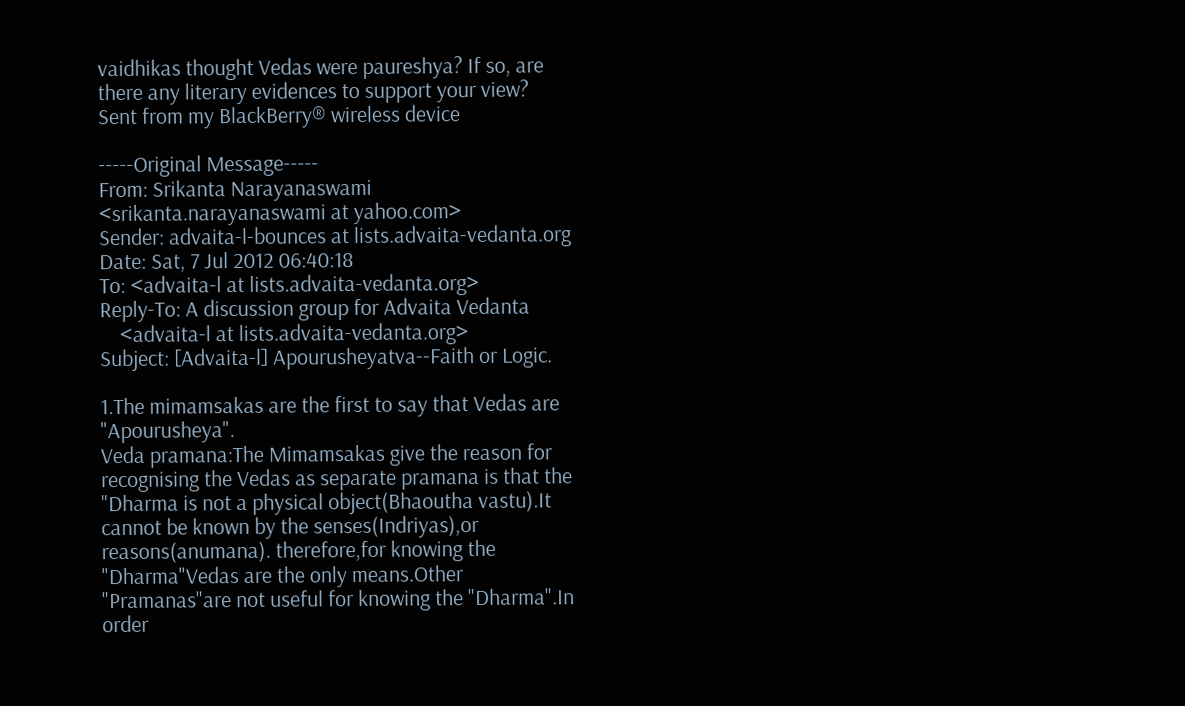vaidhikas thought Vedas were paureshya? If so, are there any literary evidences to support your view?
Sent from my BlackBerry® wireless device

-----Original Message-----
From: Srikanta Narayanaswami <srikanta.narayanaswami at yahoo.com>
Sender: advaita-l-bounces at lists.advaita-vedanta.org
Date: Sat, 7 Jul 2012 06:40:18
To: <advaita-l at lists.advaita-vedanta.org>
Reply-To: A discussion group for Advaita Vedanta
    <advaita-l at lists.advaita-vedanta.org>
Subject: [Advaita-l] Apourusheyatva--Faith or Logic.

1.The mimamsakas are the first to say that Vedas are "Apourusheya".
Veda pramana:The Mimamsakas give the reason for recognising the Vedas as separate pramana is that the "Dharma is not a physical object(Bhaoutha vastu).It cannot be known by the senses(Indriyas),or reasons(anumana). therefore,for knowing the "Dharma"Vedas are the only means.Other "Pramanas"are not useful for knowing the "Dharma".In order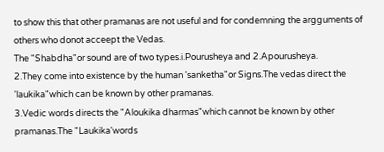to show this that other pramanas are not useful and for condemning the argguments of others who donot acceept the Vedas.
The "Shabdha"or sound are of two types.i.Pourusheya and 2.Apourusheya.
2.They come into existence by the human 'sanketha"or Signs.The vedas direct the 'laukika"which can be known by other pramanas.
3.Vedic words directs the "Aloukika dharmas"which cannot be known by other pramanas.The "Laukika'words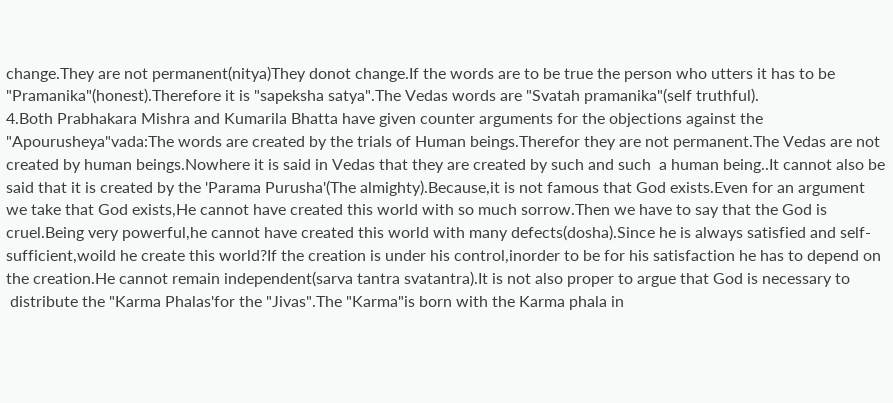change.They are not permanent(nitya)They donot change.If the words are to be true the person who utters it has to be "Pramanika"(honest).Therefore it is "sapeksha satya".The Vedas words are "Svatah pramanika"(self truthful).
4.Both Prabhakara Mishra and Kumarila Bhatta have given counter arguments for the objections against the "Apourusheya"vada:The words are created by the trials of Human beings.Therefor they are not permanent.The Vedas are not created by human beings.Nowhere it is said in Vedas that they are created by such and such  a human being..It cannot also be said that it is created by the 'Parama Purusha'(The almighty).Because,it is not famous that God exists.Even for an argument  we take that God exists,He cannot have created this world with so much sorrow.Then we have to say that the God is cruel.Being very powerful,he cannot have created this world with many defects(dosha).Since he is always satisfied and self-sufficient,woild he create this world?If the creation is under his control,inorder to be for his satisfaction he has to depend on the creation.He cannot remain independent(sarva tantra svatantra).It is not also proper to argue that God is necessary to
 distribute the "Karma Phalas'for the "Jivas".The "Karma"is born with the Karma phala in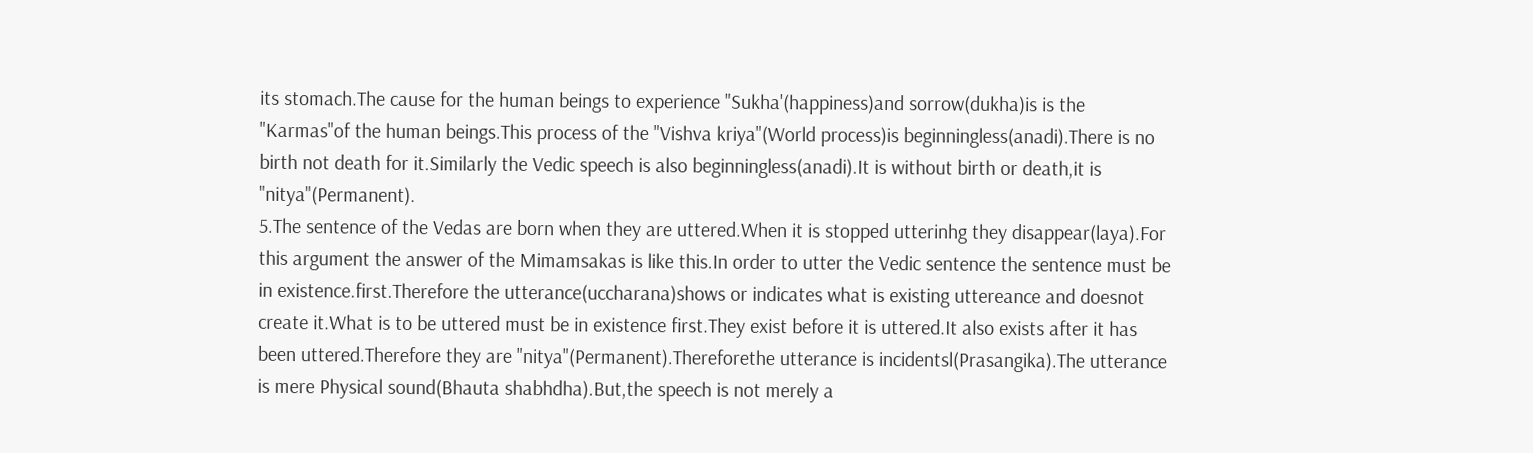its stomach.The cause for the human beings to experience "Sukha'(happiness)and sorrow(dukha)is is the "Karmas"of the human beings.This process of the "Vishva kriya"(World process)is beginningless(anadi).There is no birth not death for it.Similarly the Vedic speech is also beginningless(anadi).It is without birth or death,it is "nitya"(Permanent).
5.The sentence of the Vedas are born when they are uttered.When it is stopped utterinhg they disappear(laya).For this argument the answer of the Mimamsakas is like this.In order to utter the Vedic sentence the sentence must be in existence.first.Therefore the utterance(uccharana)shows or indicates what is existing uttereance and doesnot create it.What is to be uttered must be in existence first.They exist before it is uttered.It also exists after it has been uttered.Therefore they are "nitya"(Permanent).Thereforethe utterance is incidentsl(Prasangika).The utterance is mere Physical sound(Bhauta shabhdha).But,the speech is not merely a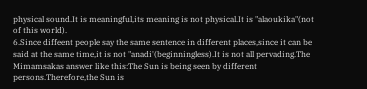physical sound.It is meaningful,its meaning is not physical.It is "alaoukika"(not of this world).
6.Since diffeent people say the same sentence in different places,since it can be said at the same time,it is not "anadi'(beginningless).It is not all pervading.The Mimamsakas answer like this:The Sun is being seen by different persons.Therefore,the Sun is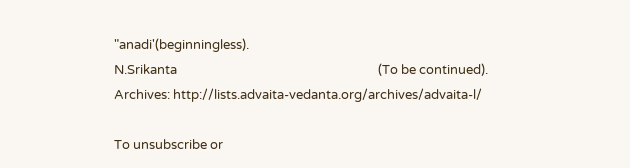"anadi'(beginningless).
N.Srikanta                                                                   (To be continued).
Archives: http://lists.advaita-vedanta.org/archives/advaita-l/

To unsubscribe or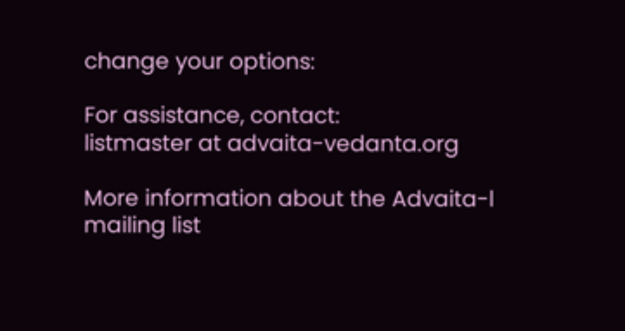change your options:

For assistance, contact:
listmaster at advaita-vedanta.org

More information about the Advaita-l mailing list